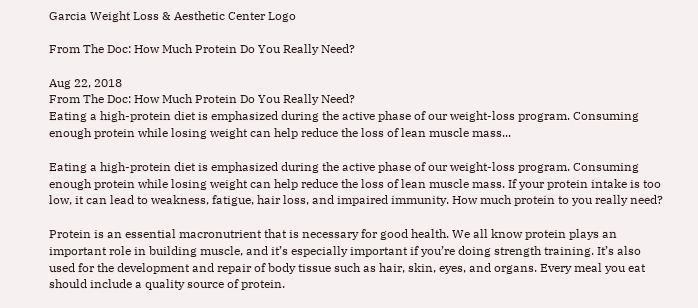Garcia Weight Loss & Aesthetic Center Logo

From The Doc: How Much Protein Do You Really Need?

Aug 22, 2018
From The Doc: How Much Protein Do You Really Need?
Eating a high-protein diet is emphasized during the active phase of our weight-loss program. Consuming enough protein while losing weight can help reduce the loss of lean muscle mass...

Eating a high-protein diet is emphasized during the active phase of our weight-loss program. Consuming enough protein while losing weight can help reduce the loss of lean muscle mass. If your protein intake is too low, it can lead to weakness, fatigue, hair loss, and impaired immunity. How much protein to you really need?

Protein is an essential macronutrient that is necessary for good health. We all know protein plays an important role in building muscle, and it’s especially important if you’re doing strength training. It’s also used for the development and repair of body tissue such as hair, skin, eyes, and organs. Every meal you eat should include a quality source of protein.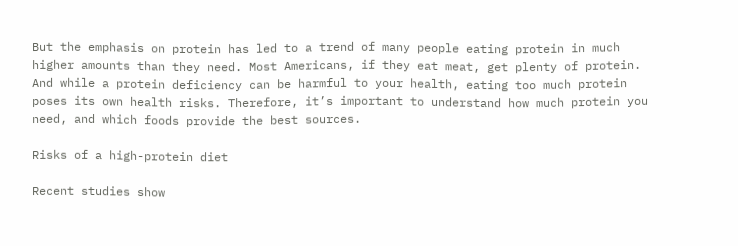But the emphasis on protein has led to a trend of many people eating protein in much higher amounts than they need. Most Americans, if they eat meat, get plenty of protein. And while a protein deficiency can be harmful to your health, eating too much protein poses its own health risks. Therefore, it’s important to understand how much protein you need, and which foods provide the best sources.

Risks of a high-protein diet

Recent studies show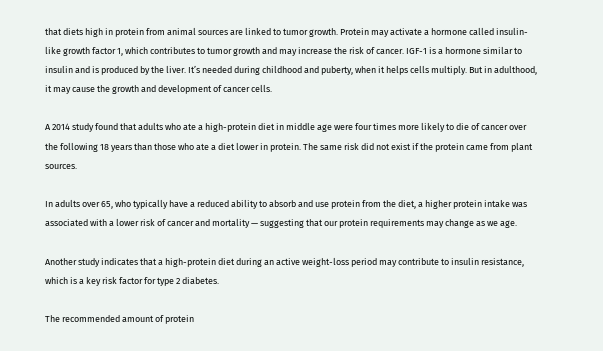that diets high in protein from animal sources are linked to tumor growth. Protein may activate a hormone called insulin-like growth factor 1, which contributes to tumor growth and may increase the risk of cancer. IGF-1 is a hormone similar to insulin and is produced by the liver. It’s needed during childhood and puberty, when it helps cells multiply. But in adulthood, it may cause the growth and development of cancer cells.

A 2014 study found that adults who ate a high-protein diet in middle age were four times more likely to die of cancer over the following 18 years than those who ate a diet lower in protein. The same risk did not exist if the protein came from plant sources.

In adults over 65, who typically have a reduced ability to absorb and use protein from the diet, a higher protein intake was associated with a lower risk of cancer and mortality — suggesting that our protein requirements may change as we age.

Another study indicates that a high-protein diet during an active weight-loss period may contribute to insulin resistance, which is a key risk factor for type 2 diabetes.

The recommended amount of protein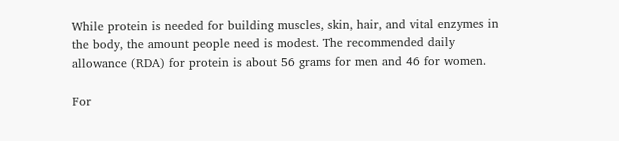While protein is needed for building muscles, skin, hair, and vital enzymes in the body, the amount people need is modest. The recommended daily allowance (RDA) for protein is about 56 grams for men and 46 for women.

For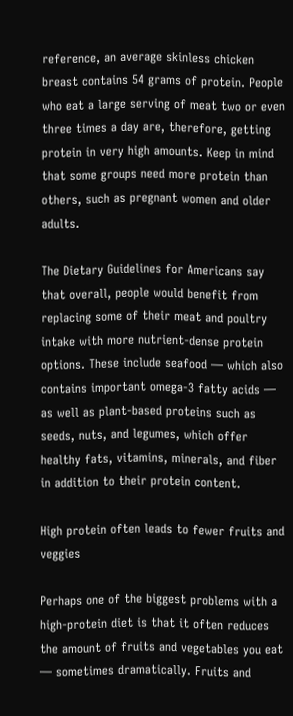reference, an average skinless chicken breast contains 54 grams of protein. People who eat a large serving of meat two or even three times a day are, therefore, getting protein in very high amounts. Keep in mind that some groups need more protein than others, such as pregnant women and older adults.

The Dietary Guidelines for Americans say that overall, people would benefit from replacing some of their meat and poultry intake with more nutrient-dense protein options. These include seafood — which also contains important omega-3 fatty acids — as well as plant-based proteins such as seeds, nuts, and legumes, which offer healthy fats, vitamins, minerals, and fiber in addition to their protein content.

High protein often leads to fewer fruits and veggies

Perhaps one of the biggest problems with a high-protein diet is that it often reduces the amount of fruits and vegetables you eat — sometimes dramatically. Fruits and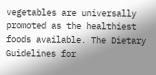vegetables are universally promoted as the healthiest foods available. The Dietary Guidelines for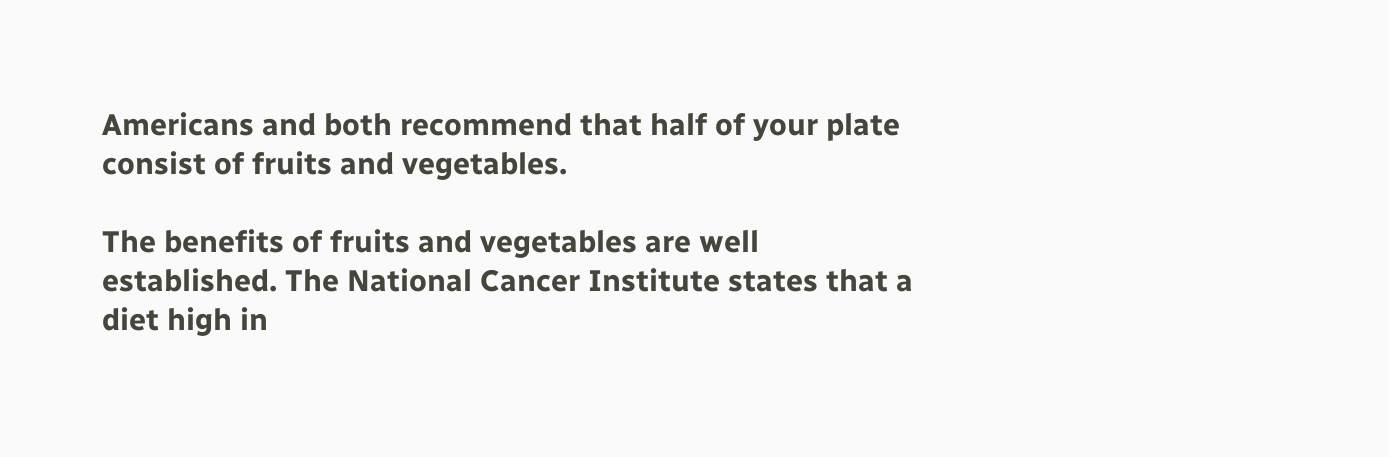Americans and both recommend that half of your plate consist of fruits and vegetables.

The benefits of fruits and vegetables are well established. The National Cancer Institute states that a diet high in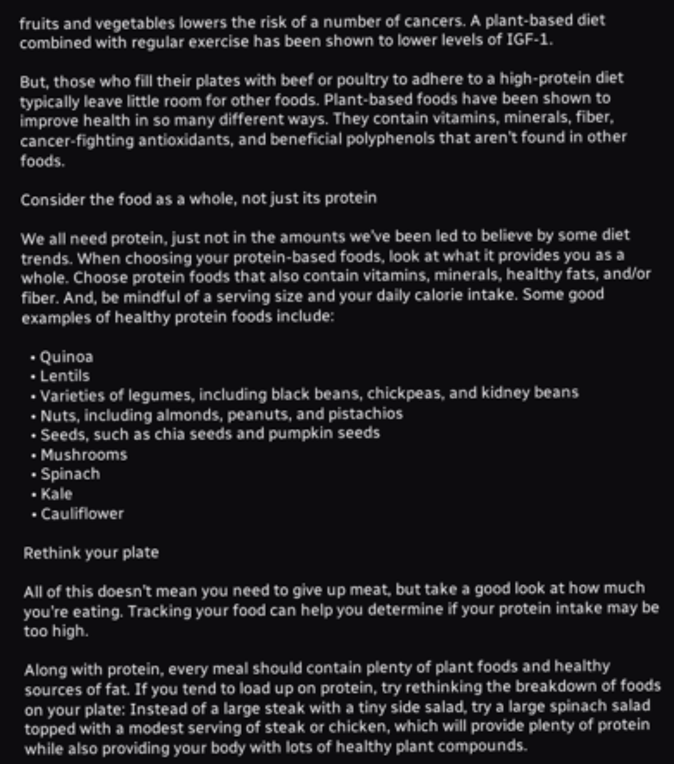fruits and vegetables lowers the risk of a number of cancers. A plant-based diet combined with regular exercise has been shown to lower levels of IGF-1.

But, those who fill their plates with beef or poultry to adhere to a high-protein diet typically leave little room for other foods. Plant-based foods have been shown to improve health in so many different ways. They contain vitamins, minerals, fiber, cancer-fighting antioxidants, and beneficial polyphenols that aren’t found in other foods.

Consider the food as a whole, not just its protein

We all need protein, just not in the amounts we’ve been led to believe by some diet trends. When choosing your protein-based foods, look at what it provides you as a whole. Choose protein foods that also contain vitamins, minerals, healthy fats, and/or fiber. And, be mindful of a serving size and your daily calorie intake. Some good examples of healthy protein foods include:

  • Quinoa
  • Lentils
  • Varieties of legumes, including black beans, chickpeas, and kidney beans
  • Nuts, including almonds, peanuts, and pistachios
  • Seeds, such as chia seeds and pumpkin seeds
  • Mushrooms
  • Spinach
  • Kale
  • Cauliflower

Rethink your plate

All of this doesn’t mean you need to give up meat, but take a good look at how much you’re eating. Tracking your food can help you determine if your protein intake may be too high.

Along with protein, every meal should contain plenty of plant foods and healthy sources of fat. If you tend to load up on protein, try rethinking the breakdown of foods on your plate: Instead of a large steak with a tiny side salad, try a large spinach salad topped with a modest serving of steak or chicken, which will provide plenty of protein while also providing your body with lots of healthy plant compounds.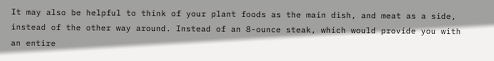It may also be helpful to think of your plant foods as the main dish, and meat as a side, instead of the other way around. Instead of an 8-ounce steak, which would provide you with an entire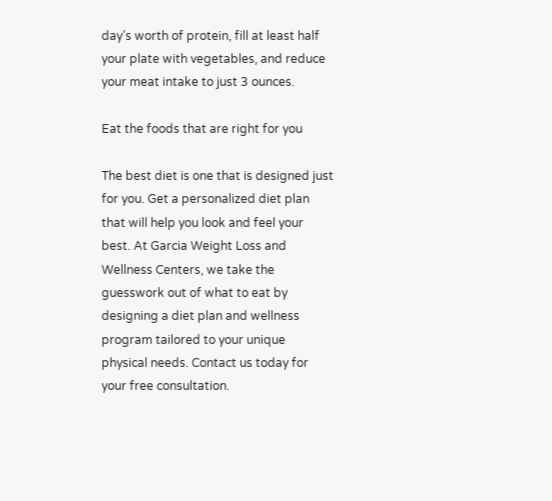day’s worth of protein, fill at least half your plate with vegetables, and reduce your meat intake to just 3 ounces.

Eat the foods that are right for you

The best diet is one that is designed just for you. Get a personalized diet plan that will help you look and feel your best. At Garcia Weight Loss and Wellness Centers, we take the guesswork out of what to eat by designing a diet plan and wellness program tailored to your unique physical needs. Contact us today for your free consultation.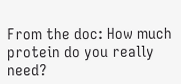From the doc: How much protein do you really need?